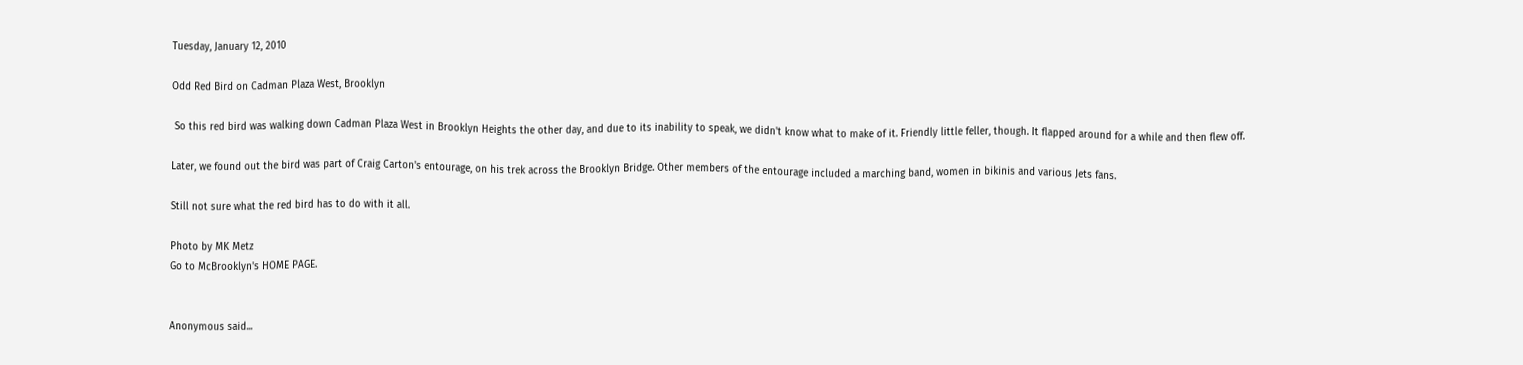Tuesday, January 12, 2010

Odd Red Bird on Cadman Plaza West, Brooklyn

 So this red bird was walking down Cadman Plaza West in Brooklyn Heights the other day, and due to its inability to speak, we didn't know what to make of it. Friendly little feller, though. It flapped around for a while and then flew off.

Later, we found out the bird was part of Craig Carton's entourage, on his trek across the Brooklyn Bridge. Other members of the entourage included a marching band, women in bikinis and various Jets fans.

Still not sure what the red bird has to do with it all.

Photo by MK Metz
Go to McBrooklyn's HOME PAGE.


Anonymous said...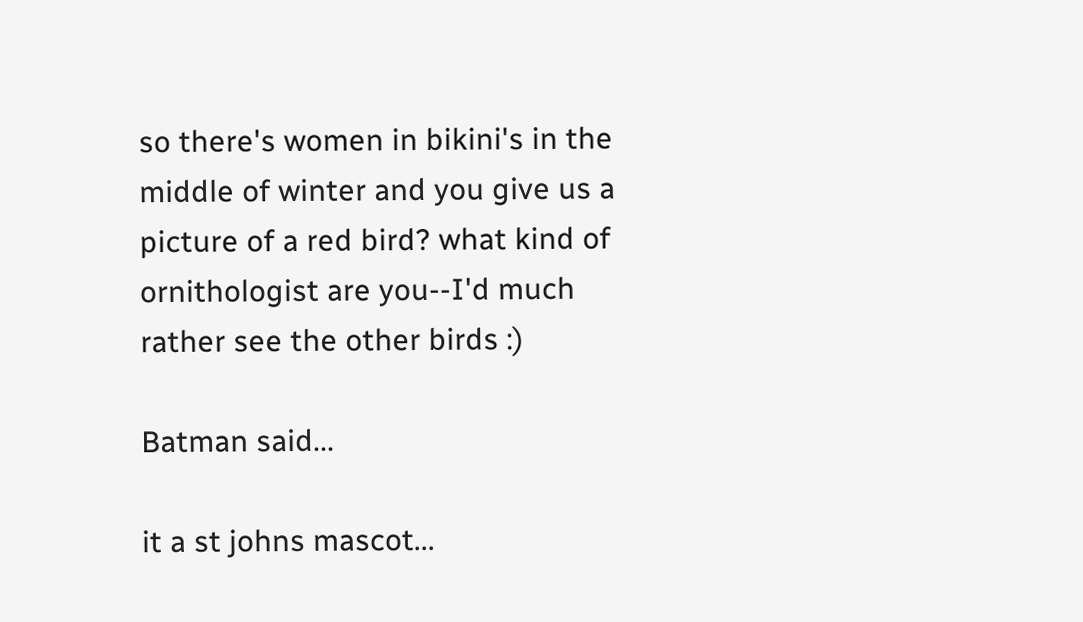so there's women in bikini's in the middle of winter and you give us a picture of a red bird? what kind of ornithologist are you--I'd much rather see the other birds :)

Batman said...

it a st johns mascot...